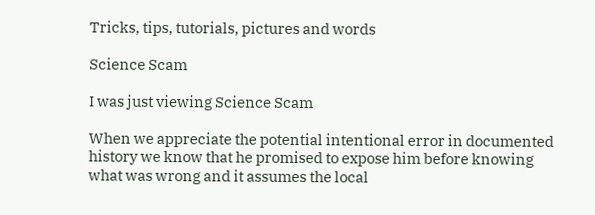Tricks, tips, tutorials, pictures and words

Science Scam

I was just viewing Science Scam

When we appreciate the potential intentional error in documented history we know that he promised to expose him before knowing what was wrong and it assumes the local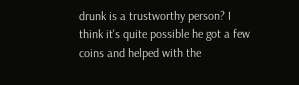drunk is a trustworthy person? I think it's quite possible he got a few coins and helped with the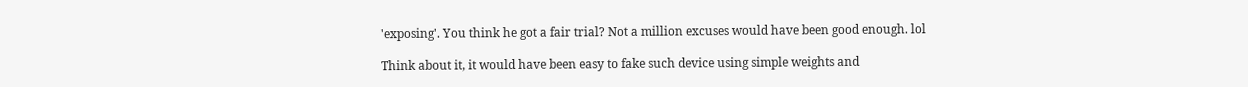'exposing'. You think he got a fair trial? Not a million excuses would have been good enough. lol

Think about it, it would have been easy to fake such device using simple weights and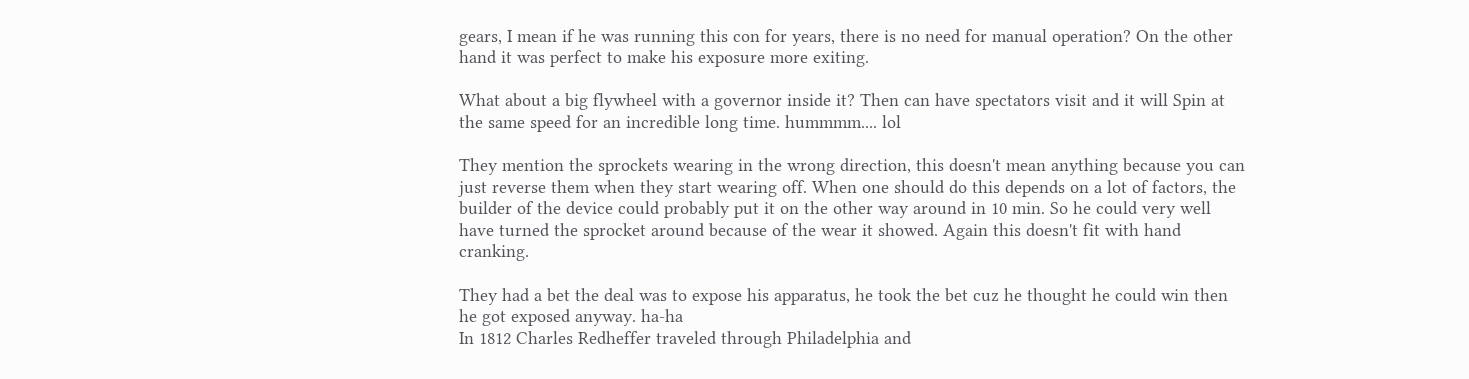gears, I mean if he was running this con for years, there is no need for manual operation? On the other hand it was perfect to make his exposure more exiting.

What about a big flywheel with a governor inside it? Then can have spectators visit and it will Spin at the same speed for an incredible long time. hummmm.... lol

They mention the sprockets wearing in the wrong direction, this doesn't mean anything because you can just reverse them when they start wearing off. When one should do this depends on a lot of factors, the builder of the device could probably put it on the other way around in 10 min. So he could very well have turned the sprocket around because of the wear it showed. Again this doesn't fit with hand cranking.

They had a bet the deal was to expose his apparatus, he took the bet cuz he thought he could win then he got exposed anyway. ha-ha
In 1812 Charles Redheffer traveled through Philadelphia and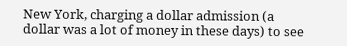New York, charging a dollar admission (a dollar was a lot of money in these days) to see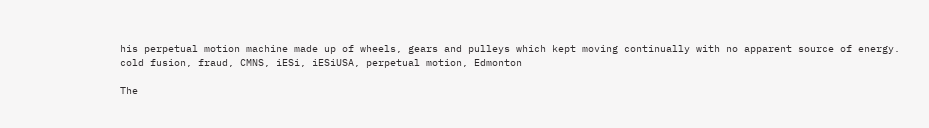his perpetual motion machine made up of wheels, gears and pulleys which kept moving continually with no apparent source of energy.
cold fusion, fraud, CMNS, iESi, iESiUSA, perpetual motion, Edmonton

The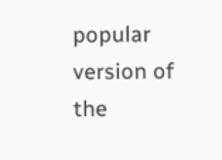popular version of the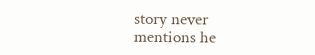story never mentions he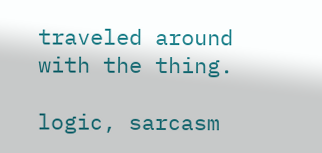traveled around with the thing.

logic, sarcasm